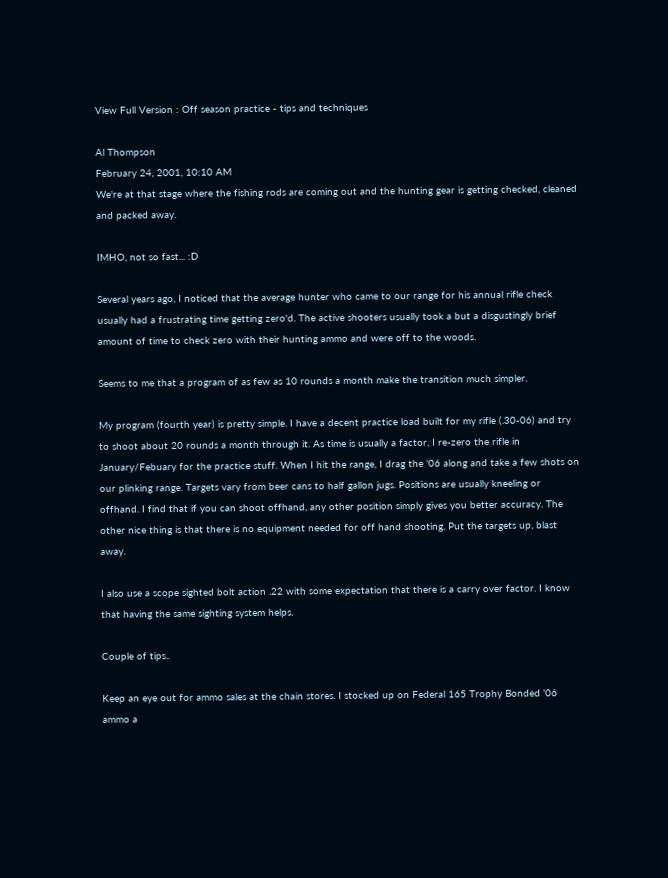View Full Version : Off season practice - tips and techniques

Al Thompson
February 24, 2001, 10:10 AM
We're at that stage where the fishing rods are coming out and the hunting gear is getting checked, cleaned and packed away.

IMHO, not so fast... :D

Several years ago, I noticed that the average hunter who came to our range for his annual rifle check usually had a frustrating time getting zero'd. The active shooters usually took a but a disgustingly brief amount of time to check zero with their hunting ammo and were off to the woods.

Seems to me that a program of as few as 10 rounds a month make the transition much simpler.

My program (fourth year) is pretty simple. I have a decent practice load built for my rifle (.30-06) and try to shoot about 20 rounds a month through it. As time is usually a factor, I re-zero the rifle in January/Febuary for the practice stuff. When I hit the range, I drag the '06 along and take a few shots on our plinking range. Targets vary from beer cans to half gallon jugs. Positions are usually kneeling or offhand. I find that if you can shoot offhand, any other position simply gives you better accuracy. The other nice thing is that there is no equipment needed for off hand shooting. Put the targets up, blast away.

I also use a scope sighted bolt action .22 with some expectation that there is a carry over factor. I know that having the same sighting system helps.

Couple of tips..

Keep an eye out for ammo sales at the chain stores. I stocked up on Federal 165 Trophy Bonded '06 ammo a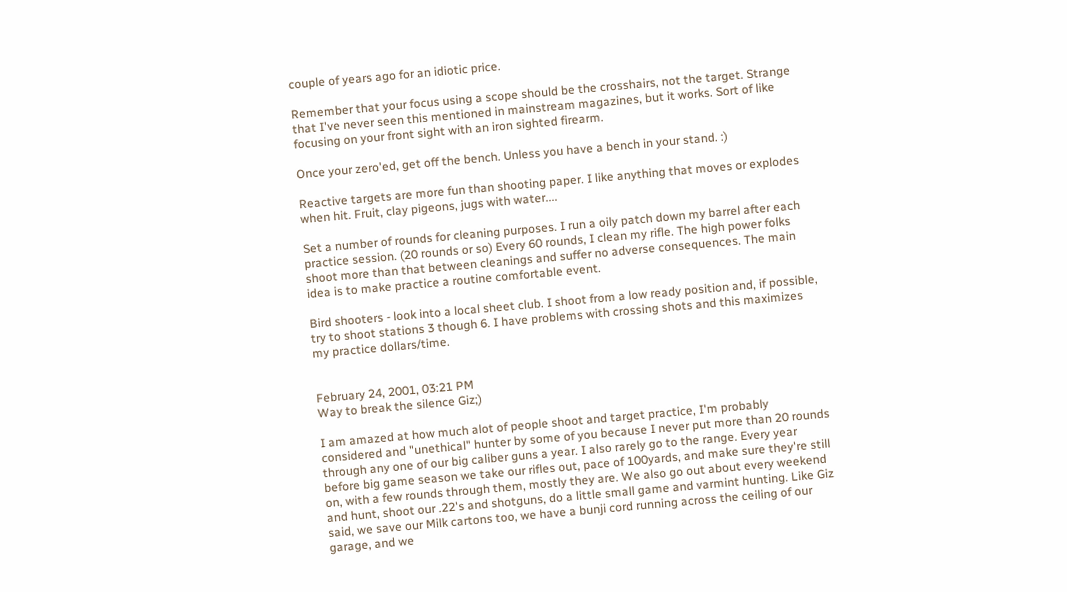couple of years ago for an idiotic price.

Remember that your focus using a scope should be the crosshairs, not the target. Strange that I've never seen this mentioned in mainstream magazines, but it works. Sort of like focusing on your front sight with an iron sighted firearm.

Once your zero'ed, get off the bench. Unless you have a bench in your stand. :)

Reactive targets are more fun than shooting paper. I like anything that moves or explodes when hit. Fruit, clay pigeons, jugs with water....

Set a number of rounds for cleaning purposes. I run a oily patch down my barrel after each practice session. (20 rounds or so) Every 60 rounds, I clean my rifle. The high power folks shoot more than that between cleanings and suffer no adverse consequences. The main idea is to make practice a routine comfortable event.

Bird shooters - look into a local sheet club. I shoot from a low ready position and, if possible, try to shoot stations 3 though 6. I have problems with crossing shots and this maximizes my practice dollars/time.


February 24, 2001, 03:21 PM
Way to break the silence Giz;)

I am amazed at how much alot of people shoot and target practice, I'm probably considered and "unethical" hunter by some of you because I never put more than 20 rounds through any one of our big caliber guns a year. I also rarely go to the range. Every year before big game season we take our rifles out, pace of 100yards, and make sure they're still on, with a few rounds through them, mostly they are. We also go out about every weekend and hunt, shoot our .22's and shotguns, do a little small game and varmint hunting. Like Giz said, we save our Milk cartons too, we have a bunji cord running across the ceiling of our garage, and we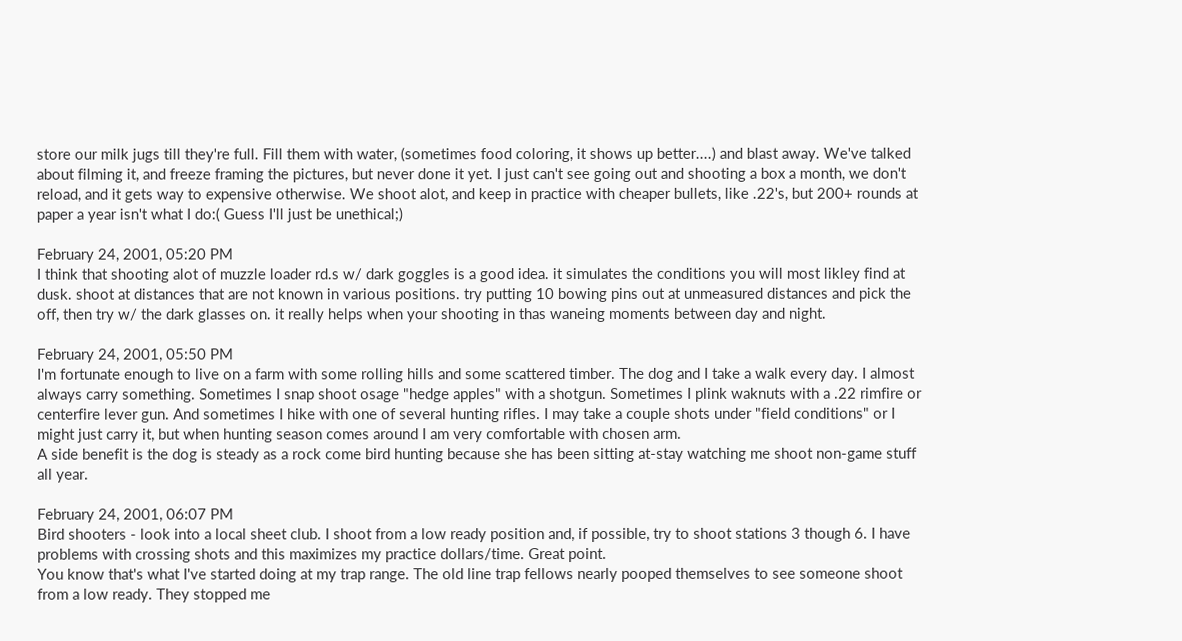store our milk jugs till they're full. Fill them with water, (sometimes food coloring, it shows up better....) and blast away. We've talked about filming it, and freeze framing the pictures, but never done it yet. I just can't see going out and shooting a box a month, we don't reload, and it gets way to expensive otherwise. We shoot alot, and keep in practice with cheaper bullets, like .22's, but 200+ rounds at paper a year isn't what I do:( Guess I'll just be unethical;)

February 24, 2001, 05:20 PM
I think that shooting alot of muzzle loader rd.s w/ dark goggles is a good idea. it simulates the conditions you will most likley find at dusk. shoot at distances that are not known in various positions. try putting 10 bowing pins out at unmeasured distances and pick the off, then try w/ the dark glasses on. it really helps when your shooting in thas waneing moments between day and night.

February 24, 2001, 05:50 PM
I'm fortunate enough to live on a farm with some rolling hills and some scattered timber. The dog and I take a walk every day. I almost always carry something. Sometimes I snap shoot osage "hedge apples" with a shotgun. Sometimes I plink waknuts with a .22 rimfire or centerfire lever gun. And sometimes I hike with one of several hunting rifles. I may take a couple shots under "field conditions" or I might just carry it, but when hunting season comes around I am very comfortable with chosen arm.
A side benefit is the dog is steady as a rock come bird hunting because she has been sitting at-stay watching me shoot non-game stuff all year.

February 24, 2001, 06:07 PM
Bird shooters - look into a local sheet club. I shoot from a low ready position and, if possible, try to shoot stations 3 though 6. I have problems with crossing shots and this maximizes my practice dollars/time. Great point.
You know that's what I've started doing at my trap range. The old line trap fellows nearly pooped themselves to see someone shoot from a low ready. They stopped me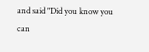and said "Did you know you can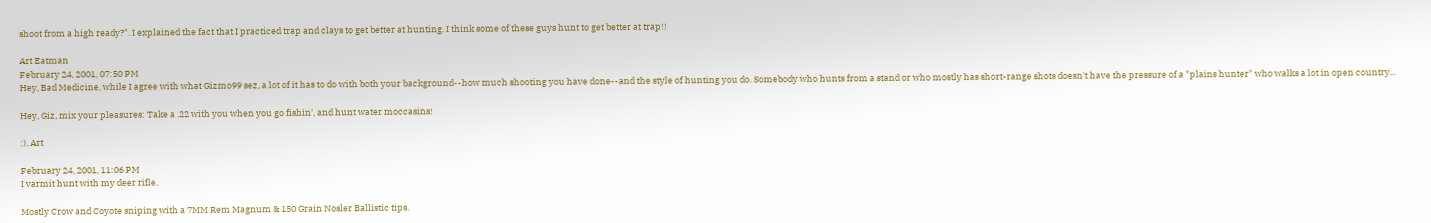shoot from a high ready?". I explained the fact that I practiced trap and clays to get better at hunting. I think some of these guys hunt to get better at trap!!

Art Eatman
February 24, 2001, 07:50 PM
Hey, Bad Medicine, while I agree with what Gizmo99 sez, a lot of it has to do with both your background--how much shooting you have done--and the style of hunting you do. Somebody who hunts from a stand or who mostly has short-range shots doesn't have the pressure of a "plains hunter" who walks a lot in open country...

Hey, Giz, mix your pleasures: Take a .22 with you when you go fishin', and hunt water moccasins!

:), Art

February 24, 2001, 11:06 PM
I varmit hunt with my deer rifle.

Mostly Crow and Coyote sniping with a 7MM Rem Magnum & 150 Grain Nosler Ballistic tips.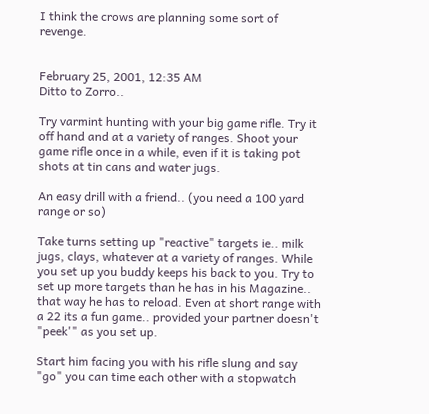I think the crows are planning some sort of revenge.


February 25, 2001, 12:35 AM
Ditto to Zorro..

Try varmint hunting with your big game rifle. Try it off hand and at a variety of ranges. Shoot your game rifle once in a while, even if it is taking pot shots at tin cans and water jugs.

An easy drill with a friend.. (you need a 100 yard range or so)

Take turns setting up "reactive" targets ie.. milk jugs, clays, whatever at a variety of ranges. While you set up you buddy keeps his back to you. Try to set up more targets than he has in his Magazine.. that way he has to reload. Even at short range with a 22 its a fun game.. provided your partner doesn't "peek'" as you set up.

Start him facing you with his rifle slung and say "go" you can time each other with a stopwatch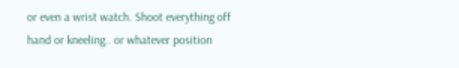or even a wrist watch. Shoot everything off hand or kneeling.. or whatever position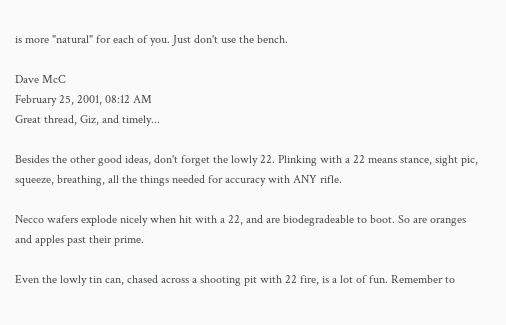is more "natural" for each of you. Just don't use the bench.

Dave McC
February 25, 2001, 08:12 AM
Great thread, Giz, and timely...

Besides the other good ideas, don't forget the lowly 22. Plinking with a 22 means stance, sight pic, squeeze, breathing, all the things needed for accuracy with ANY rifle.

Necco wafers explode nicely when hit with a 22, and are biodegradeable to boot. So are oranges and apples past their prime.

Even the lowly tin can, chased across a shooting pit with 22 fire, is a lot of fun. Remember to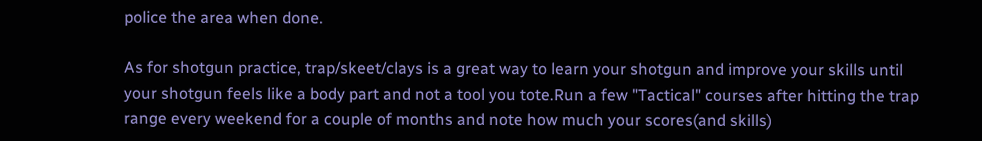police the area when done.

As for shotgun practice, trap/skeet/clays is a great way to learn your shotgun and improve your skills until your shotgun feels like a body part and not a tool you tote.Run a few "Tactical" courses after hitting the trap range every weekend for a couple of months and note how much your scores(and skills)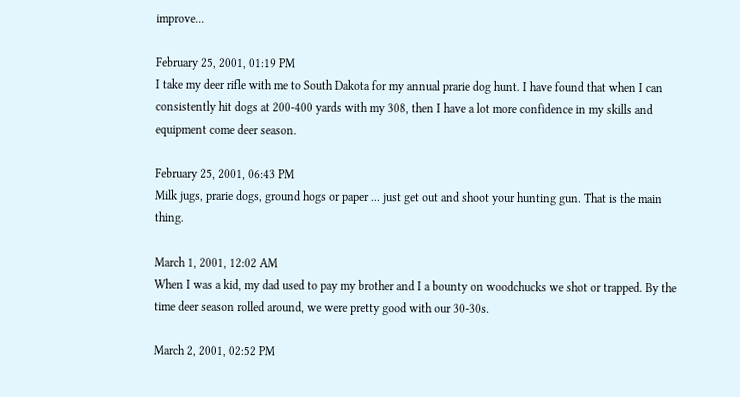improve...

February 25, 2001, 01:19 PM
I take my deer rifle with me to South Dakota for my annual prarie dog hunt. I have found that when I can consistently hit dogs at 200-400 yards with my 308, then I have a lot more confidence in my skills and equipment come deer season.

February 25, 2001, 06:43 PM
Milk jugs, prarie dogs, ground hogs or paper ... just get out and shoot your hunting gun. That is the main thing.

March 1, 2001, 12:02 AM
When I was a kid, my dad used to pay my brother and I a bounty on woodchucks we shot or trapped. By the time deer season rolled around, we were pretty good with our 30-30s.

March 2, 2001, 02:52 PM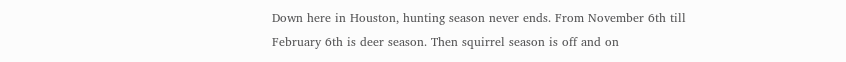Down here in Houston, hunting season never ends. From November 6th till February 6th is deer season. Then squirrel season is off and on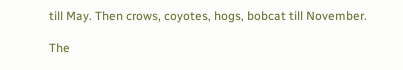till May. Then crows, coyotes, hogs, bobcat till November.

The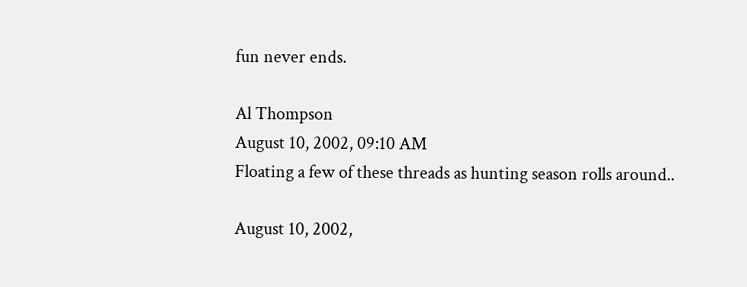fun never ends.

Al Thompson
August 10, 2002, 09:10 AM
Floating a few of these threads as hunting season rolls around..

August 10, 2002,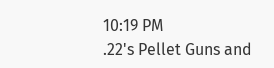10:19 PM
.22's Pellet Guns and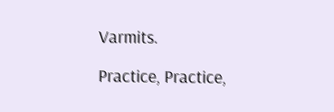Varmits.

Practice, Practice,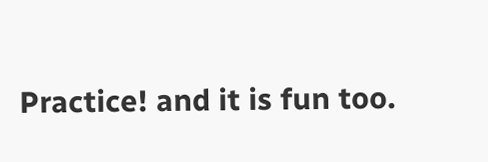Practice! and it is fun too.